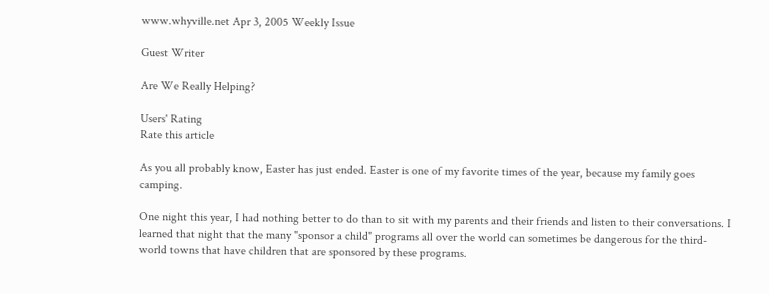www.whyville.net Apr 3, 2005 Weekly Issue

Guest Writer

Are We Really Helping?

Users' Rating
Rate this article

As you all probably know, Easter has just ended. Easter is one of my favorite times of the year, because my family goes camping.

One night this year, I had nothing better to do than to sit with my parents and their friends and listen to their conversations. I learned that night that the many "sponsor a child" programs all over the world can sometimes be dangerous for the third-world towns that have children that are sponsored by these programs.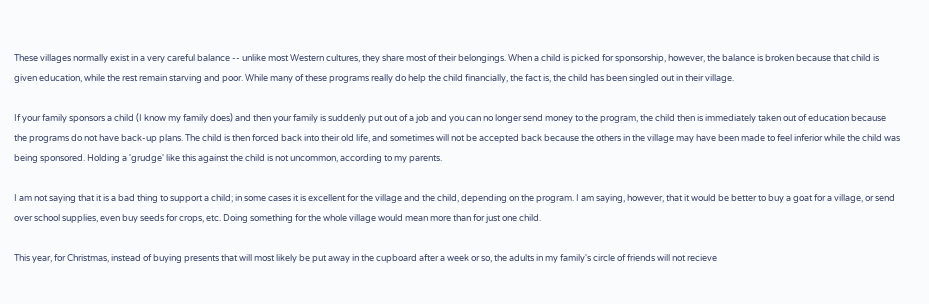These villages normally exist in a very careful balance -- unlike most Western cultures, they share most of their belongings. When a child is picked for sponsorship, however, the balance is broken because that child is given education, while the rest remain starving and poor. While many of these programs really do help the child financially, the fact is, the child has been singled out in their village.

If your family sponsors a child (I know my family does) and then your family is suddenly put out of a job and you can no longer send money to the program, the child then is immediately taken out of education because the programs do not have back-up plans. The child is then forced back into their old life, and sometimes will not be accepted back because the others in the village may have been made to feel inferior while the child was being sponsored. Holding a 'grudge' like this against the child is not uncommon, according to my parents.

I am not saying that it is a bad thing to support a child; in some cases it is excellent for the village and the child, depending on the program. I am saying, however, that it would be better to buy a goat for a village, or send over school supplies, even buy seeds for crops, etc. Doing something for the whole village would mean more than for just one child.

This year, for Christmas, instead of buying presents that will most likely be put away in the cupboard after a week or so, the adults in my family's circle of friends will not recieve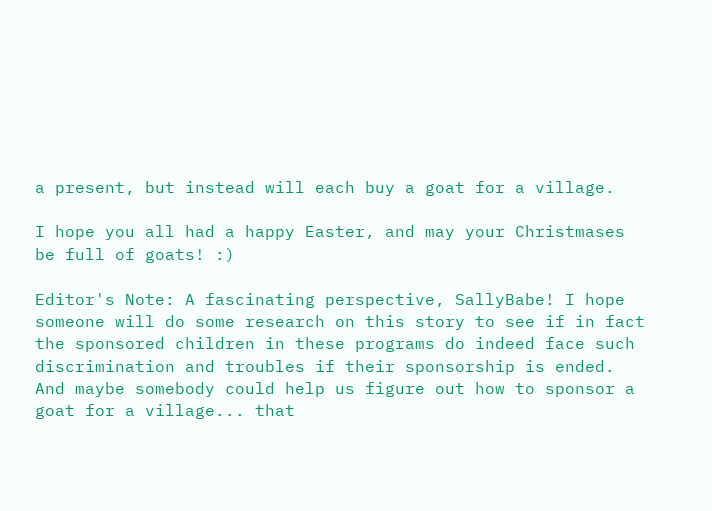a present, but instead will each buy a goat for a village.

I hope you all had a happy Easter, and may your Christmases be full of goats! :)

Editor's Note: A fascinating perspective, SallyBabe! I hope someone will do some research on this story to see if in fact the sponsored children in these programs do indeed face such discrimination and troubles if their sponsorship is ended. And maybe somebody could help us figure out how to sponsor a goat for a village... that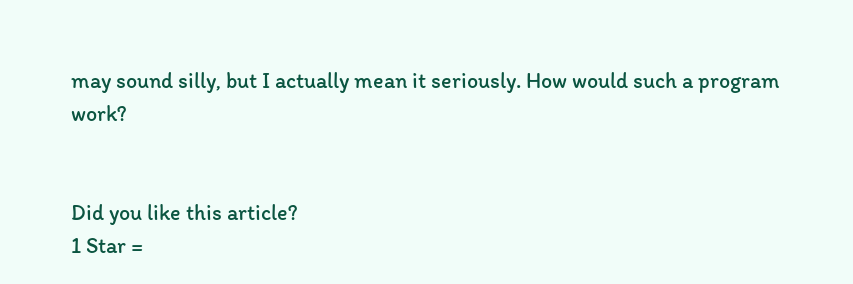may sound silly, but I actually mean it seriously. How would such a program work?


Did you like this article?
1 Star =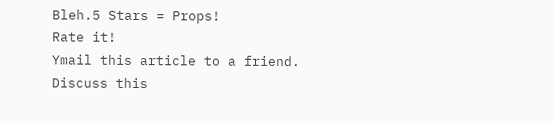Bleh.5 Stars = Props!
Rate it!
Ymail this article to a friend.
Discuss this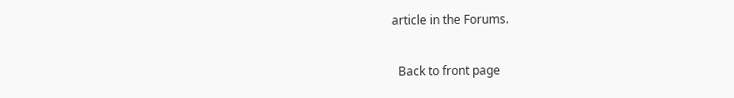article in the Forums.

  Back to front page